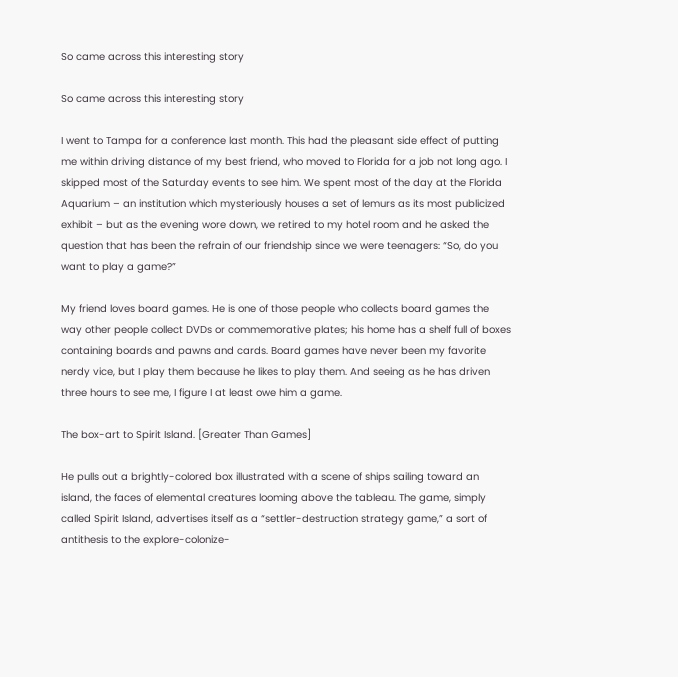So came across this interesting story

So came across this interesting story

I went to Tampa for a conference last month. This had the pleasant side effect of putting me within driving distance of my best friend, who moved to Florida for a job not long ago. I skipped most of the Saturday events to see him. We spent most of the day at the Florida Aquarium – an institution which mysteriously houses a set of lemurs as its most publicized exhibit – but as the evening wore down, we retired to my hotel room and he asked the question that has been the refrain of our friendship since we were teenagers: “So, do you want to play a game?”

My friend loves board games. He is one of those people who collects board games the way other people collect DVDs or commemorative plates; his home has a shelf full of boxes containing boards and pawns and cards. Board games have never been my favorite nerdy vice, but I play them because he likes to play them. And seeing as he has driven three hours to see me, I figure I at least owe him a game.

The box-art to Spirit Island. [Greater Than Games]

He pulls out a brightly-colored box illustrated with a scene of ships sailing toward an island, the faces of elemental creatures looming above the tableau. The game, simply called Spirit Island, advertises itself as a “settler-destruction strategy game,” a sort of antithesis to the explore-colonize-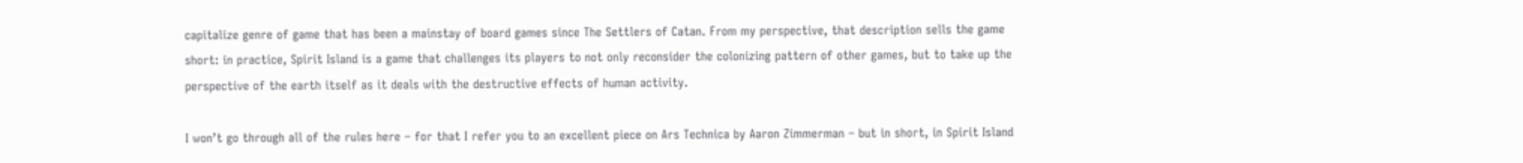capitalize genre of game that has been a mainstay of board games since The Settlers of Catan. From my perspective, that description sells the game short: in practice, Spirit Island is a game that challenges its players to not only reconsider the colonizing pattern of other games, but to take up the perspective of the earth itself as it deals with the destructive effects of human activity.

I won’t go through all of the rules here – for that I refer you to an excellent piece on Ars Technica by Aaron Zimmerman – but in short, in Spirit Island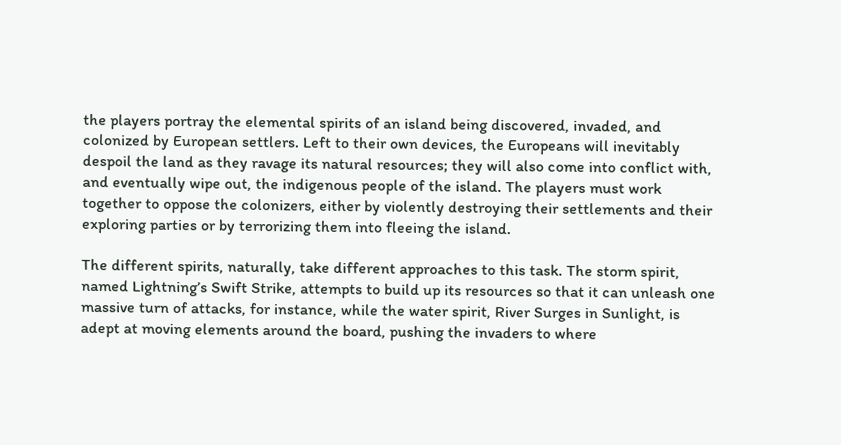the players portray the elemental spirits of an island being discovered, invaded, and colonized by European settlers. Left to their own devices, the Europeans will inevitably despoil the land as they ravage its natural resources; they will also come into conflict with, and eventually wipe out, the indigenous people of the island. The players must work together to oppose the colonizers, either by violently destroying their settlements and their exploring parties or by terrorizing them into fleeing the island.

The different spirits, naturally, take different approaches to this task. The storm spirit, named Lightning’s Swift Strike, attempts to build up its resources so that it can unleash one massive turn of attacks, for instance, while the water spirit, River Surges in Sunlight, is adept at moving elements around the board, pushing the invaders to where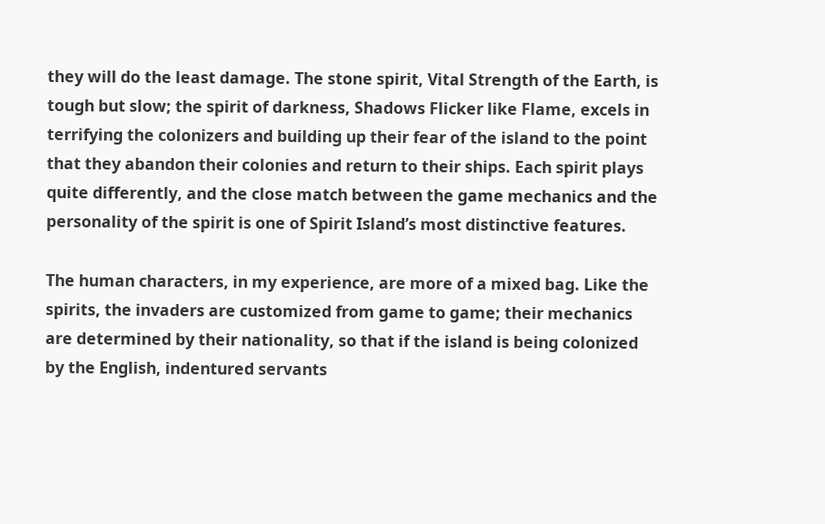they will do the least damage. The stone spirit, Vital Strength of the Earth, is tough but slow; the spirit of darkness, Shadows Flicker like Flame, excels in terrifying the colonizers and building up their fear of the island to the point that they abandon their colonies and return to their ships. Each spirit plays quite differently, and the close match between the game mechanics and the personality of the spirit is one of Spirit Island’s most distinctive features.

The human characters, in my experience, are more of a mixed bag. Like the spirits, the invaders are customized from game to game; their mechanics are determined by their nationality, so that if the island is being colonized by the English, indentured servants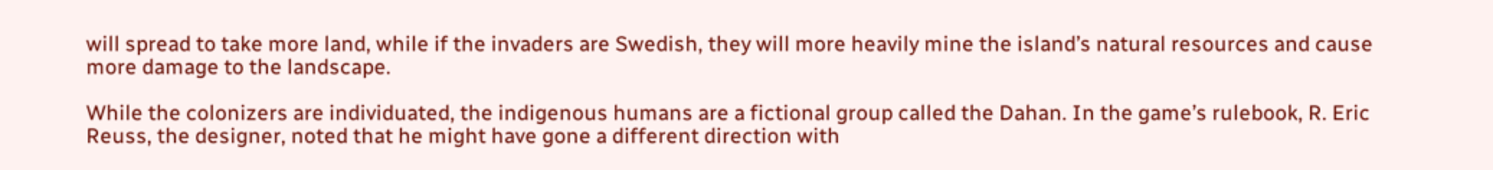will spread to take more land, while if the invaders are Swedish, they will more heavily mine the island’s natural resources and cause more damage to the landscape.

While the colonizers are individuated, the indigenous humans are a fictional group called the Dahan. In the game’s rulebook, R. Eric Reuss, the designer, noted that he might have gone a different direction with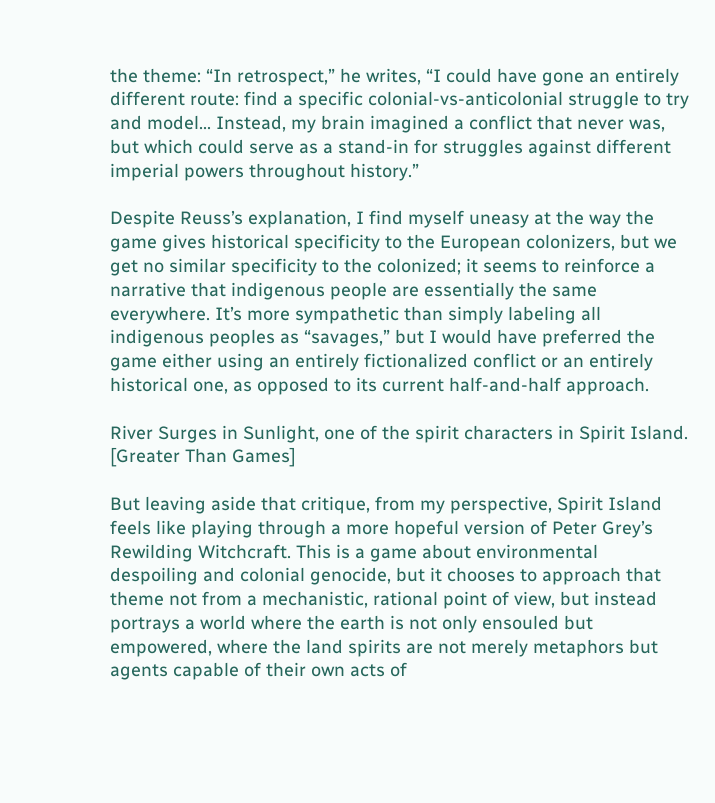the theme: “In retrospect,” he writes, “I could have gone an entirely different route: find a specific colonial-vs-anticolonial struggle to try and model… Instead, my brain imagined a conflict that never was, but which could serve as a stand-in for struggles against different imperial powers throughout history.”

Despite Reuss’s explanation, I find myself uneasy at the way the game gives historical specificity to the European colonizers, but we get no similar specificity to the colonized; it seems to reinforce a narrative that indigenous people are essentially the same everywhere. It’s more sympathetic than simply labeling all indigenous peoples as “savages,” but I would have preferred the game either using an entirely fictionalized conflict or an entirely historical one, as opposed to its current half-and-half approach.

River Surges in Sunlight, one of the spirit characters in Spirit Island. [Greater Than Games]

But leaving aside that critique, from my perspective, Spirit Island feels like playing through a more hopeful version of Peter Grey’s Rewilding Witchcraft. This is a game about environmental despoiling and colonial genocide, but it chooses to approach that theme not from a mechanistic, rational point of view, but instead portrays a world where the earth is not only ensouled but empowered, where the land spirits are not merely metaphors but agents capable of their own acts of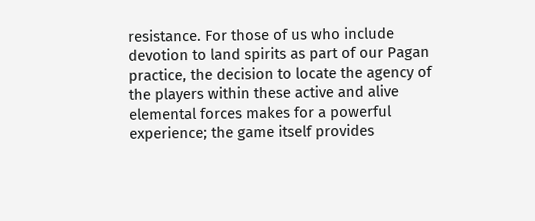resistance. For those of us who include devotion to land spirits as part of our Pagan practice, the decision to locate the agency of the players within these active and alive elemental forces makes for a powerful experience; the game itself provides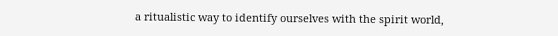a ritualistic way to identify ourselves with the spirit world,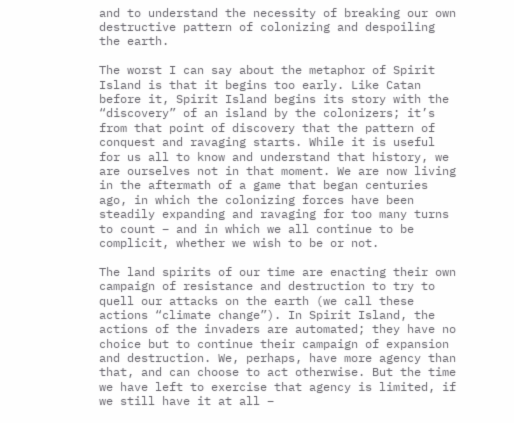and to understand the necessity of breaking our own destructive pattern of colonizing and despoiling the earth.

The worst I can say about the metaphor of Spirit Island is that it begins too early. Like Catan before it, Spirit Island begins its story with the “discovery” of an island by the colonizers; it’s from that point of discovery that the pattern of conquest and ravaging starts. While it is useful for us all to know and understand that history, we are ourselves not in that moment. We are now living in the aftermath of a game that began centuries ago, in which the colonizing forces have been steadily expanding and ravaging for too many turns to count – and in which we all continue to be complicit, whether we wish to be or not.

The land spirits of our time are enacting their own campaign of resistance and destruction to try to quell our attacks on the earth (we call these actions “climate change”). In Spirit Island, the actions of the invaders are automated; they have no choice but to continue their campaign of expansion and destruction. We, perhaps, have more agency than that, and can choose to act otherwise. But the time we have left to exercise that agency is limited, if we still have it at all –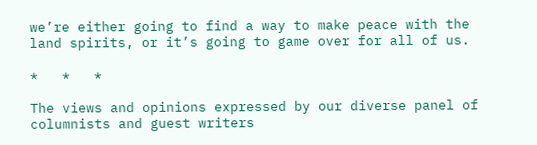we’re either going to find a way to make peace with the land spirits, or it’s going to game over for all of us.

*   *   *

The views and opinions expressed by our diverse panel of columnists and guest writers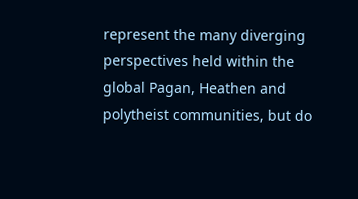represent the many diverging perspectives held within the global Pagan, Heathen and polytheist communities, but do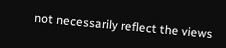not necessarily reflect the views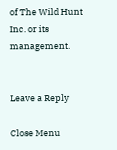of The Wild Hunt Inc. or its management.


Leave a Reply

Close Menu